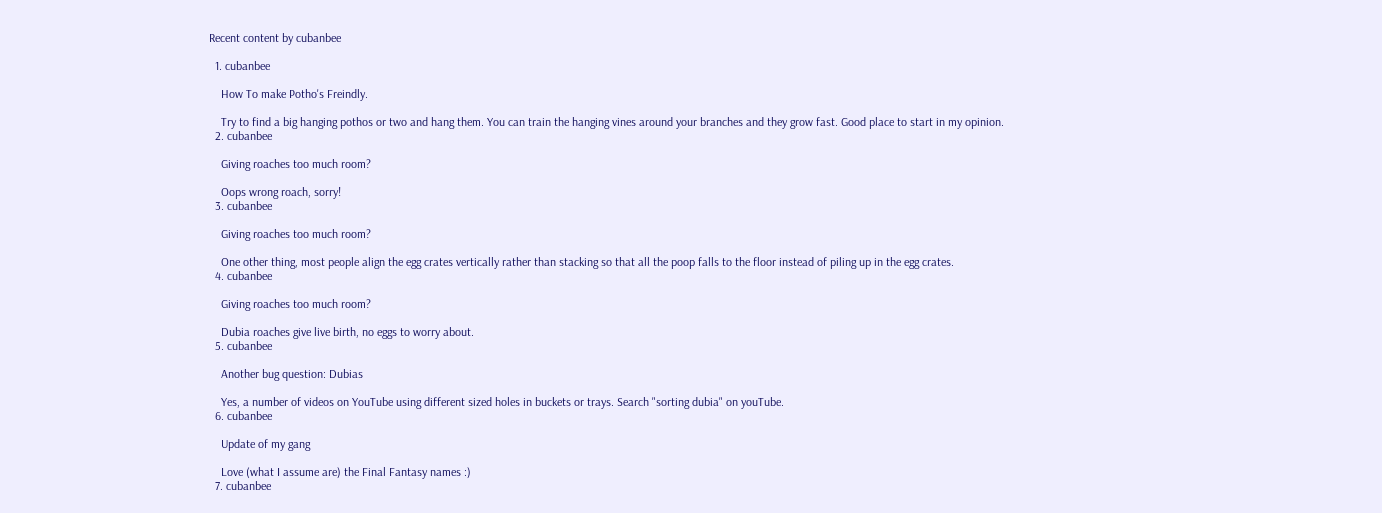Recent content by cubanbee

  1. cubanbee

    How To make Potho's Freindly.

    Try to find a big hanging pothos or two and hang them. You can train the hanging vines around your branches and they grow fast. Good place to start in my opinion.
  2. cubanbee

    Giving roaches too much room?

    Oops wrong roach, sorry!
  3. cubanbee

    Giving roaches too much room?

    One other thing, most people align the egg crates vertically rather than stacking so that all the poop falls to the floor instead of piling up in the egg crates.
  4. cubanbee

    Giving roaches too much room?

    Dubia roaches give live birth, no eggs to worry about.
  5. cubanbee

    Another bug question: Dubias

    Yes, a number of videos on YouTube using different sized holes in buckets or trays. Search "sorting dubia" on youTube.
  6. cubanbee

    Update of my gang

    Love (what I assume are) the Final Fantasy names :)
  7. cubanbee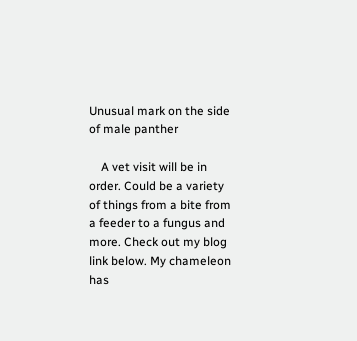Unusual mark on the side of male panther

    A vet visit will be in order. Could be a variety of things from a bite from a feeder to a fungus and more. Check out my blog link below. My chameleon has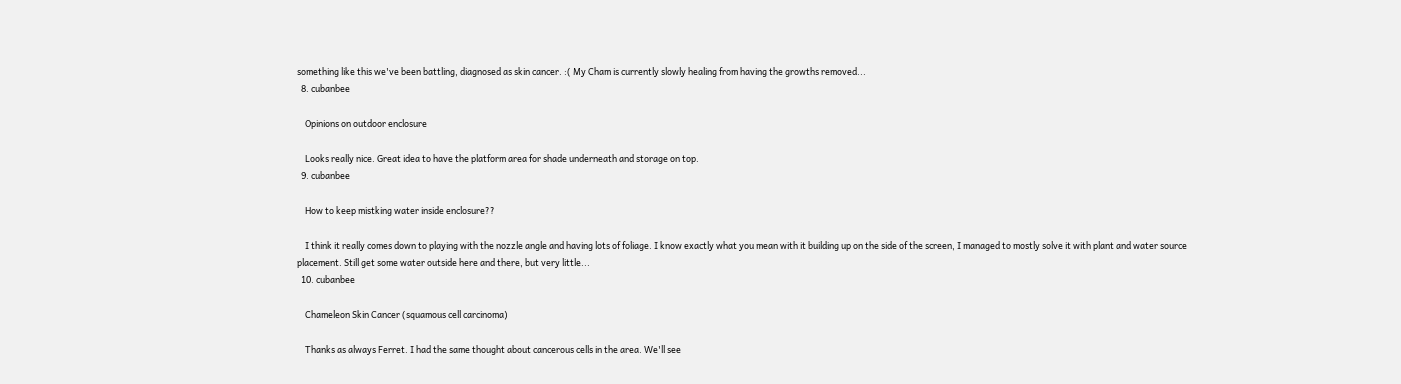something like this we've been battling, diagnosed as skin cancer. :( My Cham is currently slowly healing from having the growths removed...
  8. cubanbee

    Opinions on outdoor enclosure

    Looks really nice. Great idea to have the platform area for shade underneath and storage on top.
  9. cubanbee

    How to keep mistking water inside enclosure??

    I think it really comes down to playing with the nozzle angle and having lots of foliage. I know exactly what you mean with it building up on the side of the screen, I managed to mostly solve it with plant and water source placement. Still get some water outside here and there, but very little...
  10. cubanbee

    Chameleon Skin Cancer (squamous cell carcinoma)

    Thanks as always Ferret. I had the same thought about cancerous cells in the area. We'll see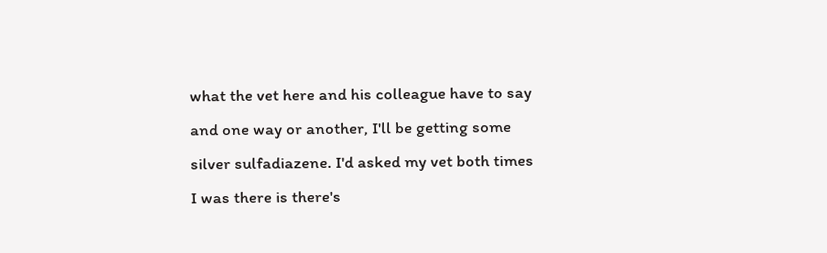what the vet here and his colleague have to say and one way or another, I'll be getting some silver sulfadiazene. I'd asked my vet both times I was there is there's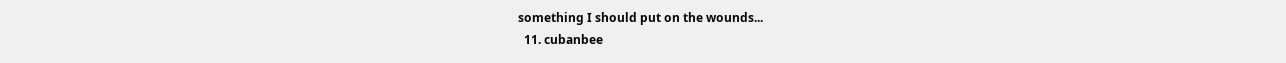something I should put on the wounds...
  11. cubanbee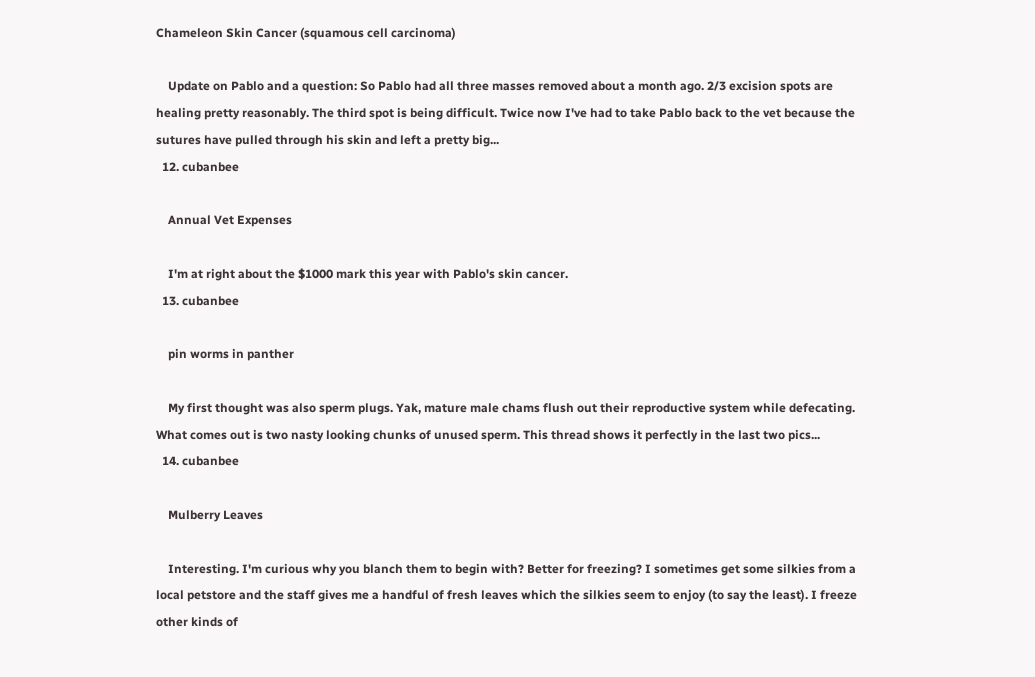Chameleon Skin Cancer (squamous cell carcinoma)

    Update on Pablo and a question: So Pablo had all three masses removed about a month ago. 2/3 excision spots are healing pretty reasonably. The third spot is being difficult. Twice now I've had to take Pablo back to the vet because the sutures have pulled through his skin and left a pretty big...
  12. cubanbee

    Annual Vet Expenses

    I'm at right about the $1000 mark this year with Pablo's skin cancer.
  13. cubanbee

    pin worms in panther

    My first thought was also sperm plugs. Yak, mature male chams flush out their reproductive system while defecating. What comes out is two nasty looking chunks of unused sperm. This thread shows it perfectly in the last two pics...
  14. cubanbee

    Mulberry Leaves

    Interesting. I'm curious why you blanch them to begin with? Better for freezing? I sometimes get some silkies from a local petstore and the staff gives me a handful of fresh leaves which the silkies seem to enjoy (to say the least). I freeze other kinds of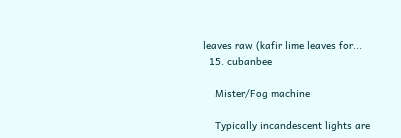leaves raw (kafir lime leaves for...
  15. cubanbee

    Mister/Fog machine

    Typically incandescent lights are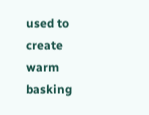used to create warm basking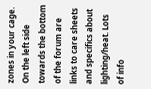zones in your cage. On the left side towards the bottom of the forum are links to care sheets and specifics about lighting/heat. Lots of info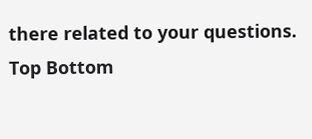there related to your questions.
Top Bottom